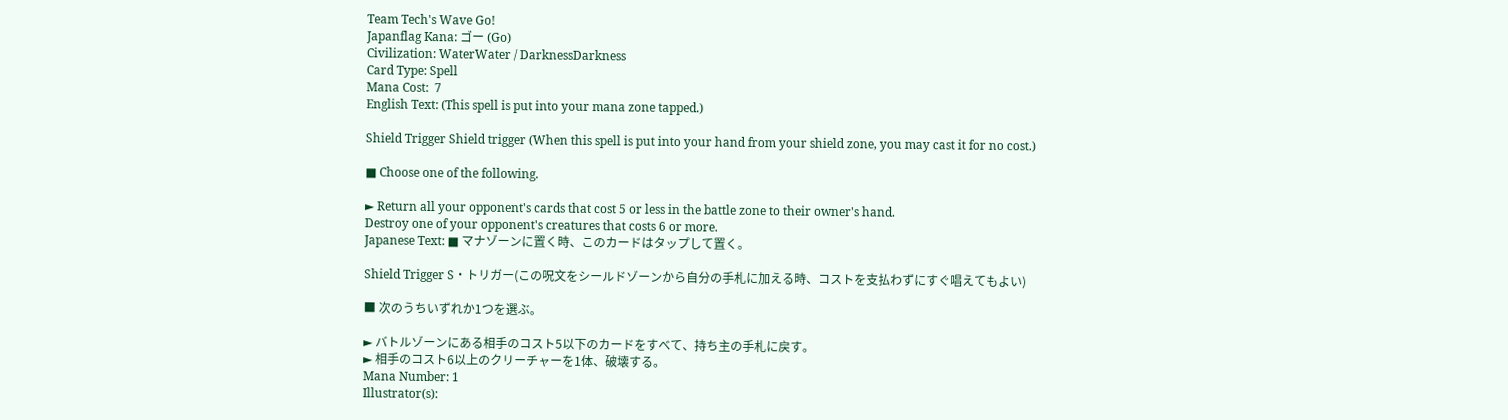Team Tech's Wave Go!
Japanflag Kana: ゴー (Go)
Civilization: WaterWater / DarknessDarkness
Card Type: Spell
Mana Cost:  7
English Text: (This spell is put into your mana zone tapped.)

Shield Trigger Shield trigger (When this spell is put into your hand from your shield zone, you may cast it for no cost.)

■ Choose one of the following.

► Return all your opponent's cards that cost 5 or less in the battle zone to their owner's hand.
Destroy one of your opponent's creatures that costs 6 or more.
Japanese Text: ■ マナゾーンに置く時、このカードはタップして置く。

Shield Trigger S・トリガー(この呪文をシールドゾーンから自分の手札に加える時、コストを支払わずにすぐ唱えてもよい)

■ 次のうちいずれか1つを選ぶ。

► バトルゾーンにある相手のコスト5以下のカードをすべて、持ち主の手札に戻す。
► 相手のコスト6以上のクリーチャーを1体、破壊する。
Mana Number: 1
Illustrator(s):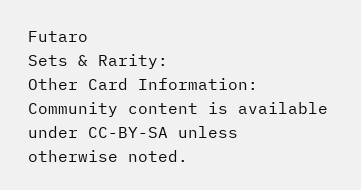Futaro
Sets & Rarity:
Other Card Information:
Community content is available under CC-BY-SA unless otherwise noted.